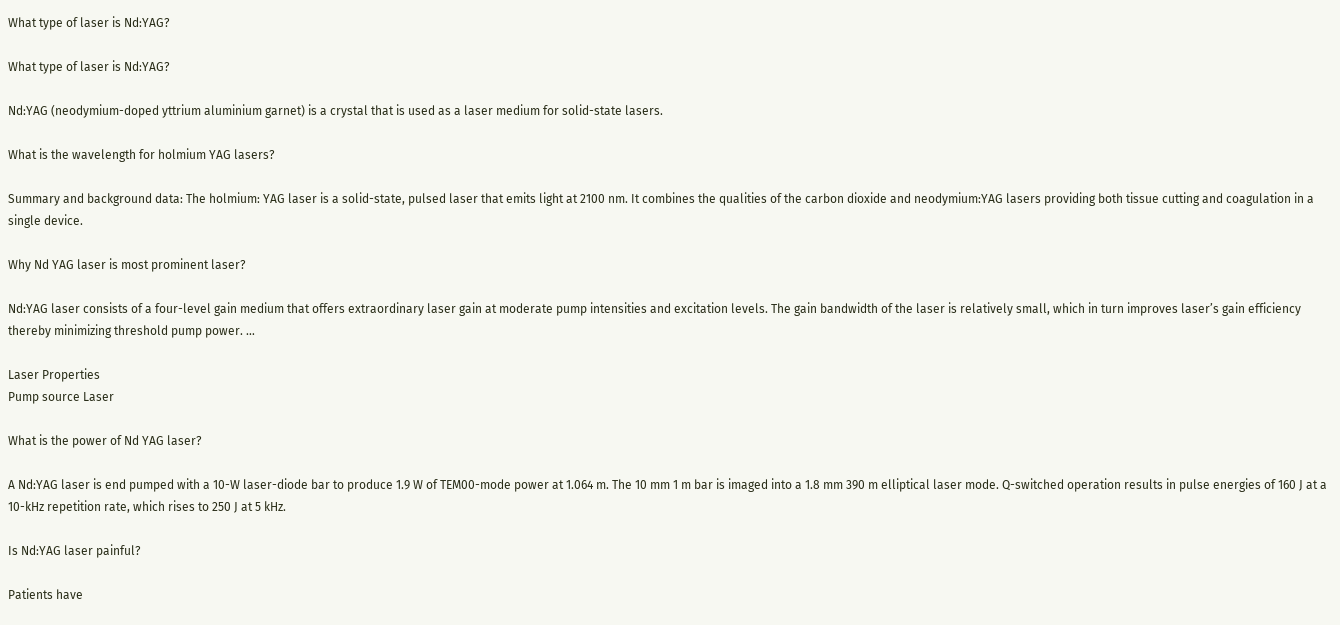What type of laser is Nd:YAG?

What type of laser is Nd:YAG?

Nd:YAG (neodymium-doped yttrium aluminium garnet) is a crystal that is used as a laser medium for solid-state lasers.

What is the wavelength for holmium YAG lasers?

Summary and background data: The holmium: YAG laser is a solid-state, pulsed laser that emits light at 2100 nm. It combines the qualities of the carbon dioxide and neodymium:YAG lasers providing both tissue cutting and coagulation in a single device.

Why Nd YAG laser is most prominent laser?

Nd:YAG laser consists of a four-level gain medium that offers extraordinary laser gain at moderate pump intensities and excitation levels. The gain bandwidth of the laser is relatively small, which in turn improves laser’s gain efficiency thereby minimizing threshold pump power. …

Laser Properties
Pump source Laser

What is the power of Nd YAG laser?

A Nd:YAG laser is end pumped with a 10-W laser-diode bar to produce 1.9 W of TEM00-mode power at 1.064 m. The 10 mm 1 m bar is imaged into a 1.8 mm 390 m elliptical laser mode. Q-switched operation results in pulse energies of 160 J at a 10-kHz repetition rate, which rises to 250 J at 5 kHz.

Is Nd:YAG laser painful?

Patients have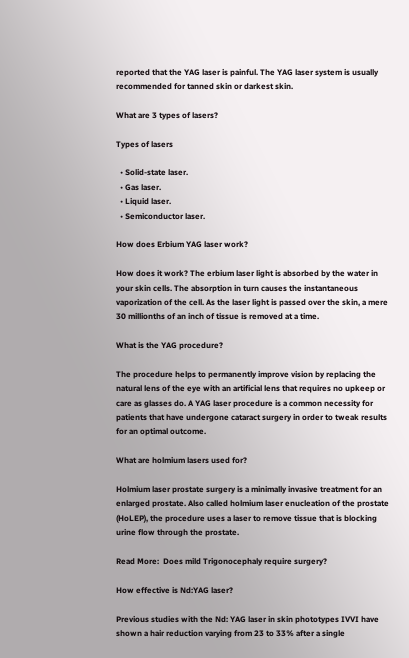reported that the YAG laser is painful. The YAG laser system is usually recommended for tanned skin or darkest skin.

What are 3 types of lasers?

Types of lasers

  • Solid-state laser.
  • Gas laser.
  • Liquid laser.
  • Semiconductor laser.

How does Erbium YAG laser work?

How does it work? The erbium laser light is absorbed by the water in your skin cells. The absorption in turn causes the instantaneous vaporization of the cell. As the laser light is passed over the skin, a mere 30 millionths of an inch of tissue is removed at a time.

What is the YAG procedure?

The procedure helps to permanently improve vision by replacing the natural lens of the eye with an artificial lens that requires no upkeep or care as glasses do. A YAG laser procedure is a common necessity for patients that have undergone cataract surgery in order to tweak results for an optimal outcome.

What are holmium lasers used for?

Holmium laser prostate surgery is a minimally invasive treatment for an enlarged prostate. Also called holmium laser enucleation of the prostate (HoLEP), the procedure uses a laser to remove tissue that is blocking urine flow through the prostate.

Read More:  Does mild Trigonocephaly require surgery?

How effective is Nd:YAG laser?

Previous studies with the Nd: YAG laser in skin phototypes IVVI have shown a hair reduction varying from 23 to 33% after a single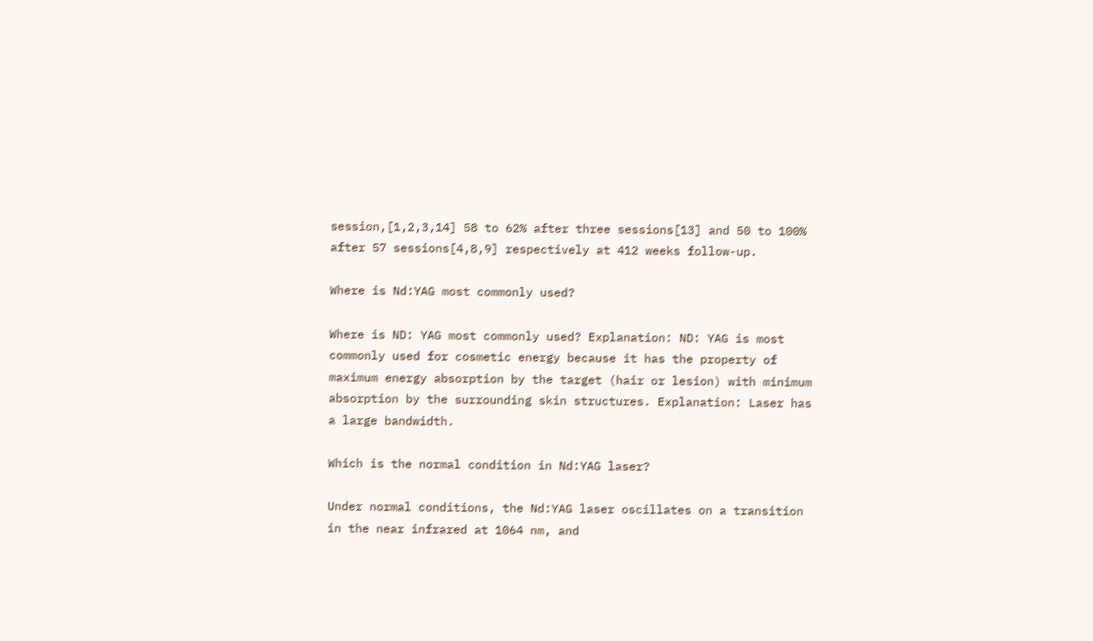session,[1,2,3,14] 58 to 62% after three sessions[13] and 50 to 100% after 57 sessions[4,8,9] respectively at 412 weeks follow-up.

Where is Nd:YAG most commonly used?

Where is ND: YAG most commonly used? Explanation: ND: YAG is most commonly used for cosmetic energy because it has the property of maximum energy absorption by the target (hair or lesion) with minimum absorption by the surrounding skin structures. Explanation: Laser has a large bandwidth.

Which is the normal condition in Nd:YAG laser?

Under normal conditions, the Nd:YAG laser oscillates on a transition in the near infrared at 1064 nm, and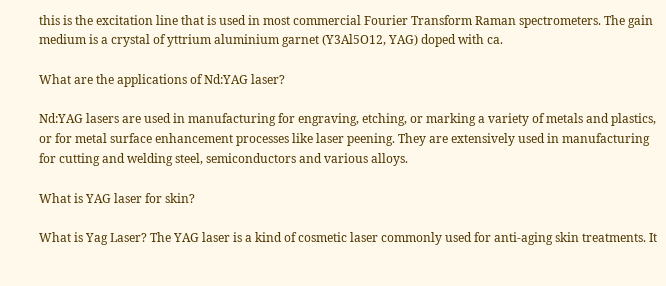this is the excitation line that is used in most commercial Fourier Transform Raman spectrometers. The gain medium is a crystal of yttrium aluminium garnet (Y3Al5O12, YAG) doped with ca.

What are the applications of Nd:YAG laser?

Nd:YAG lasers are used in manufacturing for engraving, etching, or marking a variety of metals and plastics, or for metal surface enhancement processes like laser peening. They are extensively used in manufacturing for cutting and welding steel, semiconductors and various alloys.

What is YAG laser for skin?

What is Yag Laser? The YAG laser is a kind of cosmetic laser commonly used for anti-aging skin treatments. It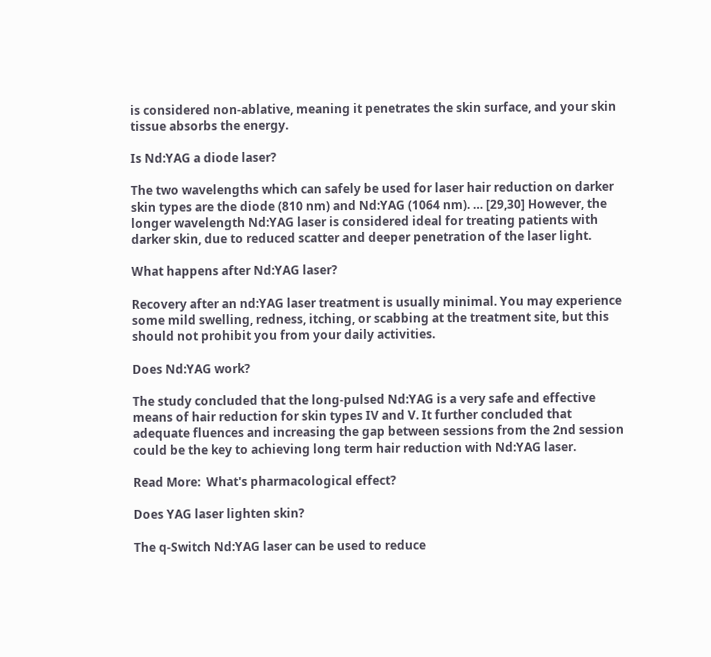is considered non-ablative, meaning it penetrates the skin surface, and your skin tissue absorbs the energy.

Is Nd:YAG a diode laser?

The two wavelengths which can safely be used for laser hair reduction on darker skin types are the diode (810 nm) and Nd:YAG (1064 nm). … [29,30] However, the longer wavelength Nd:YAG laser is considered ideal for treating patients with darker skin, due to reduced scatter and deeper penetration of the laser light.

What happens after Nd:YAG laser?

Recovery after an nd:YAG laser treatment is usually minimal. You may experience some mild swelling, redness, itching, or scabbing at the treatment site, but this should not prohibit you from your daily activities.

Does Nd:YAG work?

The study concluded that the long-pulsed Nd:YAG is a very safe and effective means of hair reduction for skin types IV and V. It further concluded that adequate fluences and increasing the gap between sessions from the 2nd session could be the key to achieving long term hair reduction with Nd:YAG laser.

Read More:  What's pharmacological effect?

Does YAG laser lighten skin?

The q-Switch Nd:YAG laser can be used to reduce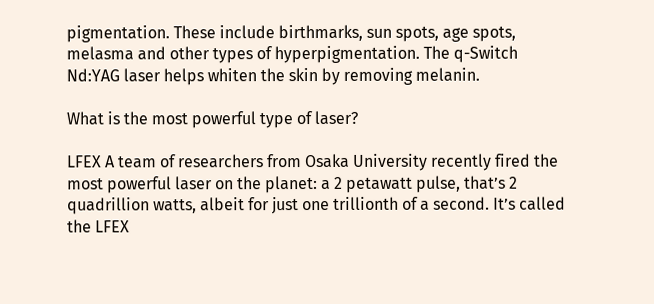pigmentation. These include birthmarks, sun spots, age spots, melasma and other types of hyperpigmentation. The q-Switch Nd:YAG laser helps whiten the skin by removing melanin.

What is the most powerful type of laser?

LFEX A team of researchers from Osaka University recently fired the most powerful laser on the planet: a 2 petawatt pulse, that’s 2 quadrillion watts, albeit for just one trillionth of a second. It’s called the LFEX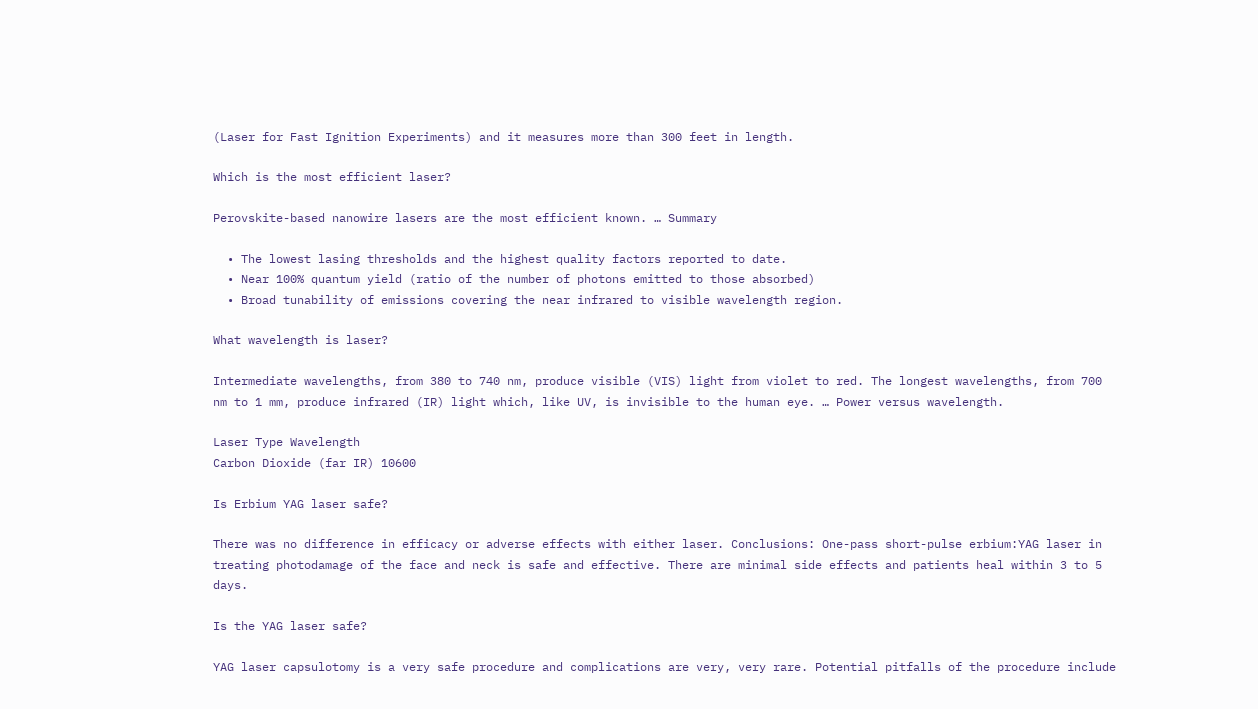(Laser for Fast Ignition Experiments) and it measures more than 300 feet in length.

Which is the most efficient laser?

Perovskite-based nanowire lasers are the most efficient known. … Summary

  • The lowest lasing thresholds and the highest quality factors reported to date.
  • Near 100% quantum yield (ratio of the number of photons emitted to those absorbed)
  • Broad tunability of emissions covering the near infrared to visible wavelength region.

What wavelength is laser?

Intermediate wavelengths, from 380 to 740 nm, produce visible (VIS) light from violet to red. The longest wavelengths, from 700 nm to 1 mm, produce infrared (IR) light which, like UV, is invisible to the human eye. … Power versus wavelength.

Laser Type Wavelength
Carbon Dioxide (far IR) 10600

Is Erbium YAG laser safe?

There was no difference in efficacy or adverse effects with either laser. Conclusions: One-pass short-pulse erbium:YAG laser in treating photodamage of the face and neck is safe and effective. There are minimal side effects and patients heal within 3 to 5 days.

Is the YAG laser safe?

YAG laser capsulotomy is a very safe procedure and complications are very, very rare. Potential pitfalls of the procedure include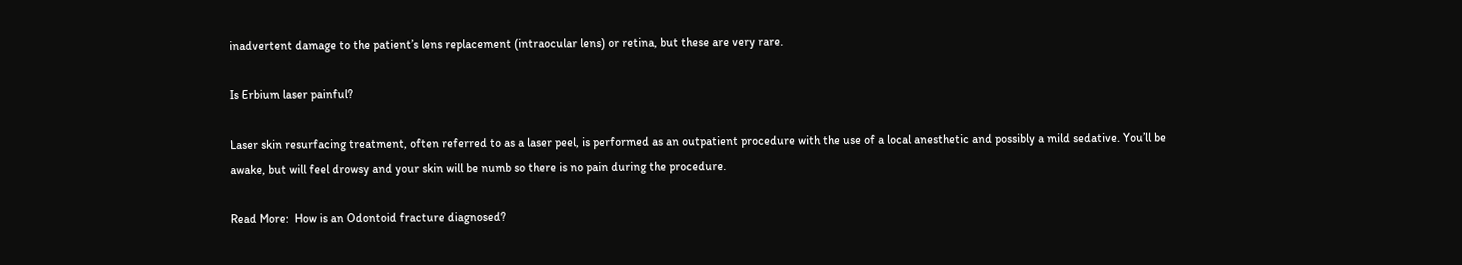inadvertent damage to the patient’s lens replacement (intraocular lens) or retina, but these are very rare.

Is Erbium laser painful?

Laser skin resurfacing treatment, often referred to as a laser peel, is performed as an outpatient procedure with the use of a local anesthetic and possibly a mild sedative. You’ll be awake, but will feel drowsy and your skin will be numb so there is no pain during the procedure.

Read More:  How is an Odontoid fracture diagnosed?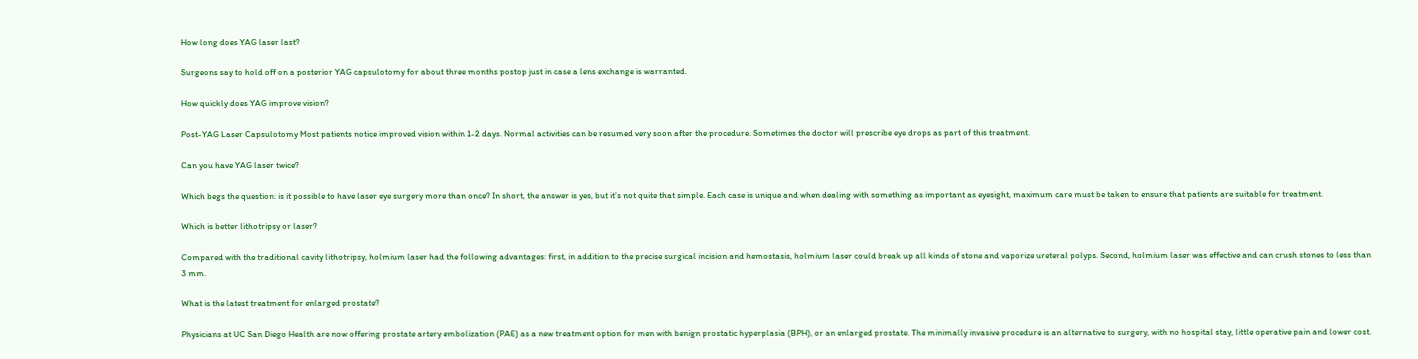How long does YAG laser last?

Surgeons say to hold off on a posterior YAG capsulotomy for about three months postop just in case a lens exchange is warranted.

How quickly does YAG improve vision?

Post-YAG Laser Capsulotomy Most patients notice improved vision within 1-2 days. Normal activities can be resumed very soon after the procedure. Sometimes the doctor will prescribe eye drops as part of this treatment.

Can you have YAG laser twice?

Which begs the question: is it possible to have laser eye surgery more than once? In short, the answer is yes, but it’s not quite that simple. Each case is unique and when dealing with something as important as eyesight, maximum care must be taken to ensure that patients are suitable for treatment.

Which is better lithotripsy or laser?

Compared with the traditional cavity lithotripsy, holmium laser had the following advantages: first, in addition to the precise surgical incision and hemostasis, holmium laser could break up all kinds of stone and vaporize ureteral polyps. Second, holmium laser was effective and can crush stones to less than 3 mm.

What is the latest treatment for enlarged prostate?

Physicians at UC San Diego Health are now offering prostate artery embolization (PAE) as a new treatment option for men with benign prostatic hyperplasia (BPH), or an enlarged prostate. The minimally invasive procedure is an alternative to surgery, with no hospital stay, little operative pain and lower cost.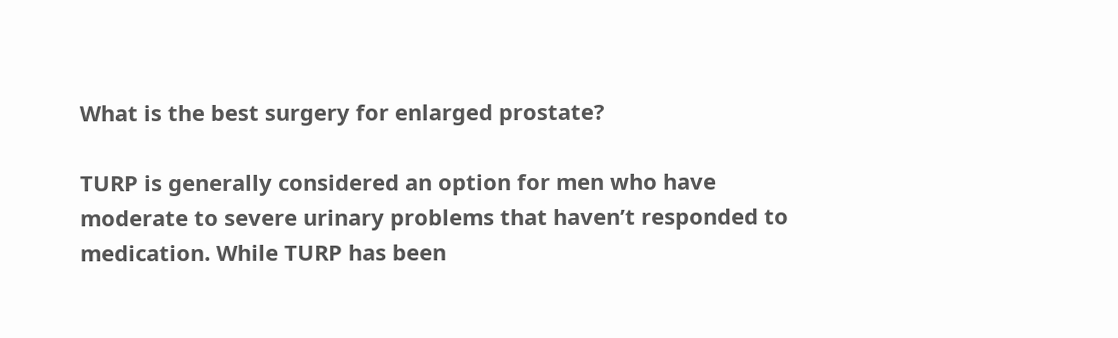What is the best surgery for enlarged prostate?

TURP is generally considered an option for men who have moderate to severe urinary problems that haven’t responded to medication. While TURP has been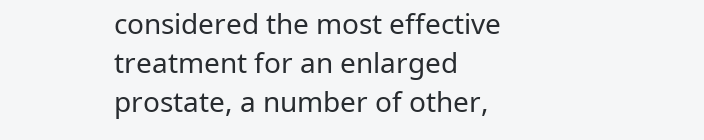considered the most effective treatment for an enlarged prostate, a number of other,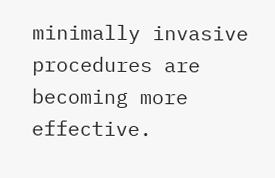minimally invasive procedures are becoming more effective.